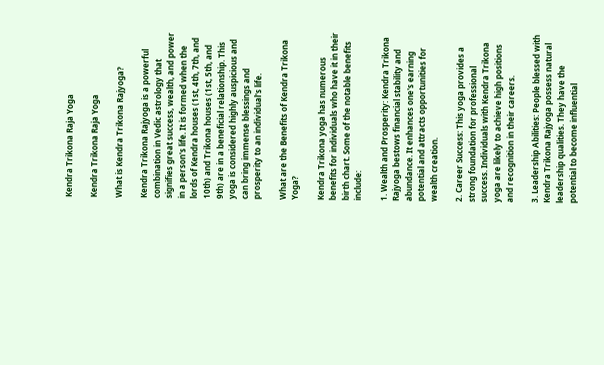Kendra Trikona Raja Yoga

Kendra Trikona Raja Yoga

What is Kendra Trikona Rajyoga?

Kendra Trikona Rajyoga is a powerful combination in Vedic astrology that signifies great success, wealth, and power in a person's life. It is formed when the lords of Kendra houses (1st, 4th, 7th, and 10th) and Trikona houses (1st, 5th, and 9th) are in a beneficial relationship. This yoga is considered highly auspicious and can bring immense blessings and prosperity to an individual's life.

What are the Benefits of Kendra Trikona Yoga?

Kendra Trikona yoga has numerous benefits for individuals who have it in their birth chart. Some of the notable benefits include:

1. Wealth and Prosperity: Kendra Trikona Rajyoga bestows financial stability and abundance. It enhances one's earning potential and attracts opportunities for wealth creation.

2. Career Success: This yoga provides a strong foundation for professional success. Individuals with Kendra Trikona yoga are likely to achieve high positions and recognition in their careers.

3. Leadership Abilities: People blessed with Kendra Trikona Rajyoga possess natural leadership qualities. They have the potential to become influential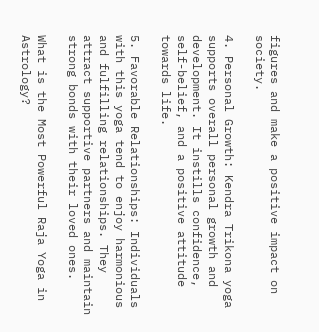figures and make a positive impact on society.

4. Personal Growth: Kendra Trikona yoga supports overall personal growth and development. It instills confidence, self-belief, and a positive attitude towards life.

5. Favorable Relationships: Individuals with this yoga tend to enjoy harmonious and fulfilling relationships. They attract supportive partners and maintain strong bonds with their loved ones.

What is the Most Powerful Raja Yoga in Astrology?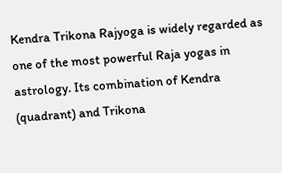Kendra Trikona Rajyoga is widely regarded as one of the most powerful Raja yogas in astrology. Its combination of Kendra (quadrant) and Trikona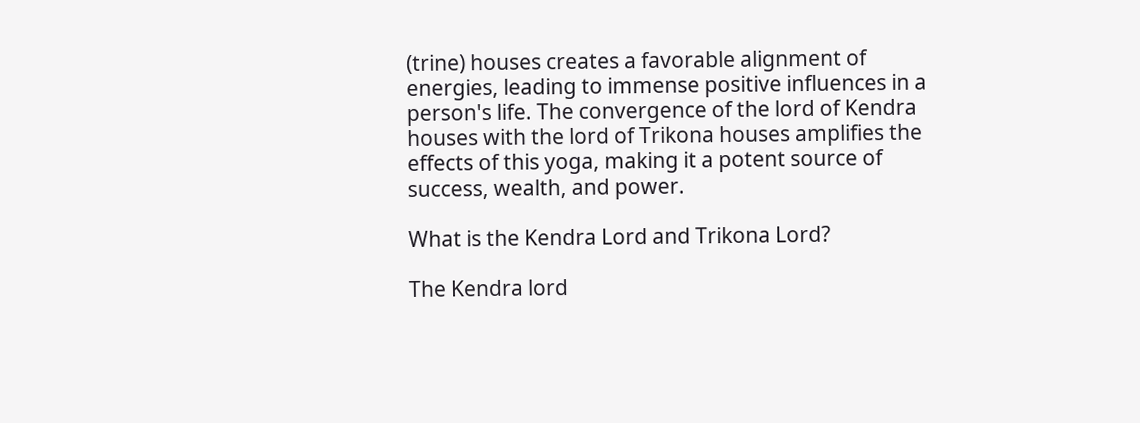(trine) houses creates a favorable alignment of energies, leading to immense positive influences in a person's life. The convergence of the lord of Kendra houses with the lord of Trikona houses amplifies the effects of this yoga, making it a potent source of success, wealth, and power.

What is the Kendra Lord and Trikona Lord?

The Kendra lord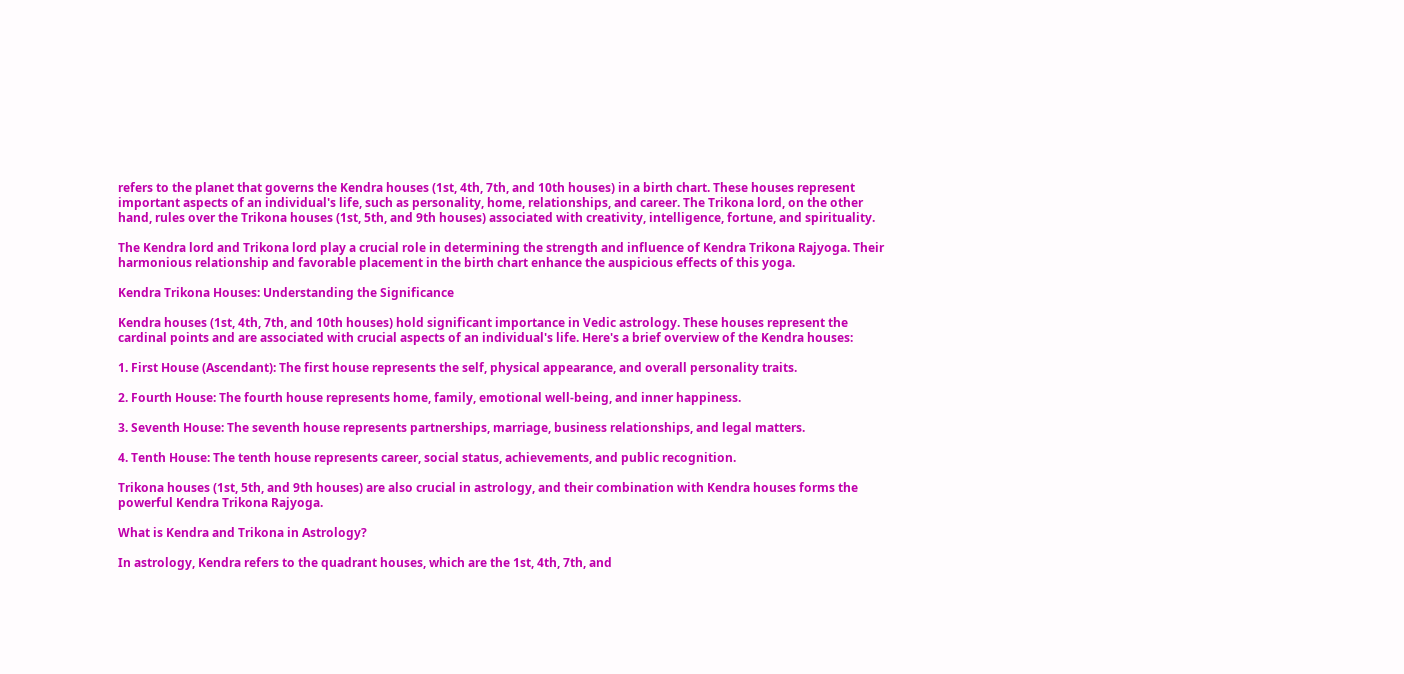refers to the planet that governs the Kendra houses (1st, 4th, 7th, and 10th houses) in a birth chart. These houses represent important aspects of an individual's life, such as personality, home, relationships, and career. The Trikona lord, on the other hand, rules over the Trikona houses (1st, 5th, and 9th houses) associated with creativity, intelligence, fortune, and spirituality.

The Kendra lord and Trikona lord play a crucial role in determining the strength and influence of Kendra Trikona Rajyoga. Their harmonious relationship and favorable placement in the birth chart enhance the auspicious effects of this yoga.

Kendra Trikona Houses: Understanding the Significance

Kendra houses (1st, 4th, 7th, and 10th houses) hold significant importance in Vedic astrology. These houses represent the cardinal points and are associated with crucial aspects of an individual's life. Here's a brief overview of the Kendra houses:

1. First House (Ascendant): The first house represents the self, physical appearance, and overall personality traits.

2. Fourth House: The fourth house represents home, family, emotional well-being, and inner happiness.

3. Seventh House: The seventh house represents partnerships, marriage, business relationships, and legal matters.

4. Tenth House: The tenth house represents career, social status, achievements, and public recognition.

Trikona houses (1st, 5th, and 9th houses) are also crucial in astrology, and their combination with Kendra houses forms the powerful Kendra Trikona Rajyoga.

What is Kendra and Trikona in Astrology?

In astrology, Kendra refers to the quadrant houses, which are the 1st, 4th, 7th, and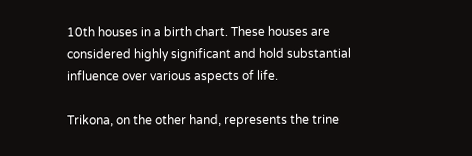10th houses in a birth chart. These houses are considered highly significant and hold substantial influence over various aspects of life.

Trikona, on the other hand, represents the trine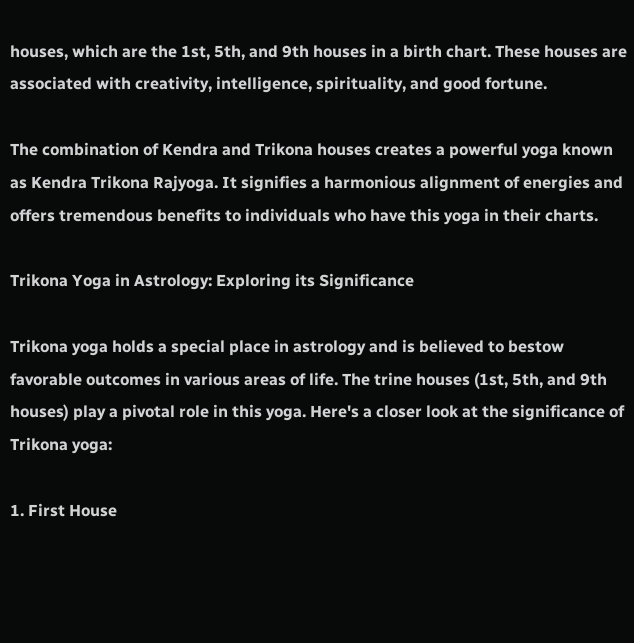houses, which are the 1st, 5th, and 9th houses in a birth chart. These houses are associated with creativity, intelligence, spirituality, and good fortune.

The combination of Kendra and Trikona houses creates a powerful yoga known as Kendra Trikona Rajyoga. It signifies a harmonious alignment of energies and offers tremendous benefits to individuals who have this yoga in their charts.

Trikona Yoga in Astrology: Exploring its Significance

Trikona yoga holds a special place in astrology and is believed to bestow favorable outcomes in various areas of life. The trine houses (1st, 5th, and 9th houses) play a pivotal role in this yoga. Here's a closer look at the significance of Trikona yoga:

1. First House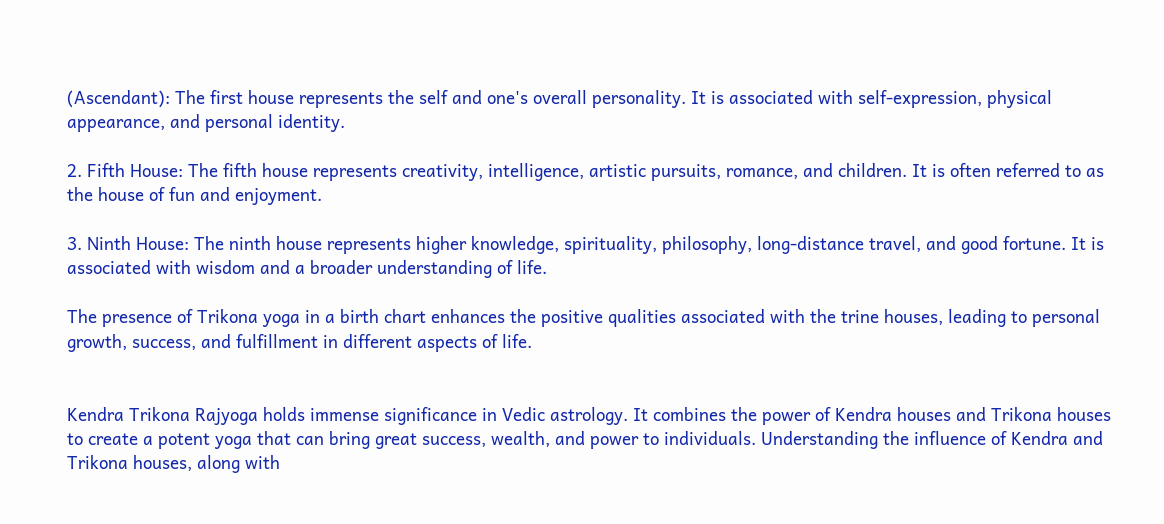(Ascendant): The first house represents the self and one's overall personality. It is associated with self-expression, physical appearance, and personal identity.

2. Fifth House: The fifth house represents creativity, intelligence, artistic pursuits, romance, and children. It is often referred to as the house of fun and enjoyment.

3. Ninth House: The ninth house represents higher knowledge, spirituality, philosophy, long-distance travel, and good fortune. It is associated with wisdom and a broader understanding of life.

The presence of Trikona yoga in a birth chart enhances the positive qualities associated with the trine houses, leading to personal growth, success, and fulfillment in different aspects of life.


Kendra Trikona Rajyoga holds immense significance in Vedic astrology. It combines the power of Kendra houses and Trikona houses to create a potent yoga that can bring great success, wealth, and power to individuals. Understanding the influence of Kendra and Trikona houses, along with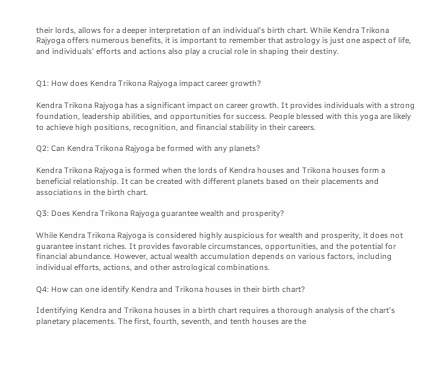their lords, allows for a deeper interpretation of an individual's birth chart. While Kendra Trikona Rajyoga offers numerous benefits, it is important to remember that astrology is just one aspect of life, and individuals' efforts and actions also play a crucial role in shaping their destiny.


Q1: How does Kendra Trikona Rajyoga impact career growth?

Kendra Trikona Rajyoga has a significant impact on career growth. It provides individuals with a strong foundation, leadership abilities, and opportunities for success. People blessed with this yoga are likely to achieve high positions, recognition, and financial stability in their careers.

Q2: Can Kendra Trikona Rajyoga be formed with any planets?

Kendra Trikona Rajyoga is formed when the lords of Kendra houses and Trikona houses form a beneficial relationship. It can be created with different planets based on their placements and associations in the birth chart.

Q3: Does Kendra Trikona Rajyoga guarantee wealth and prosperity?

While Kendra Trikona Rajyoga is considered highly auspicious for wealth and prosperity, it does not guarantee instant riches. It provides favorable circumstances, opportunities, and the potential for financial abundance. However, actual wealth accumulation depends on various factors, including individual efforts, actions, and other astrological combinations.

Q4: How can one identify Kendra and Trikona houses in their birth chart?

Identifying Kendra and Trikona houses in a birth chart requires a thorough analysis of the chart's planetary placements. The first, fourth, seventh, and tenth houses are the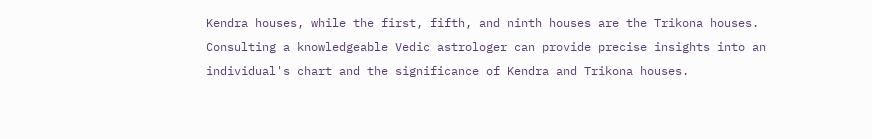Kendra houses, while the first, fifth, and ninth houses are the Trikona houses. Consulting a knowledgeable Vedic astrologer can provide precise insights into an individual's chart and the significance of Kendra and Trikona houses.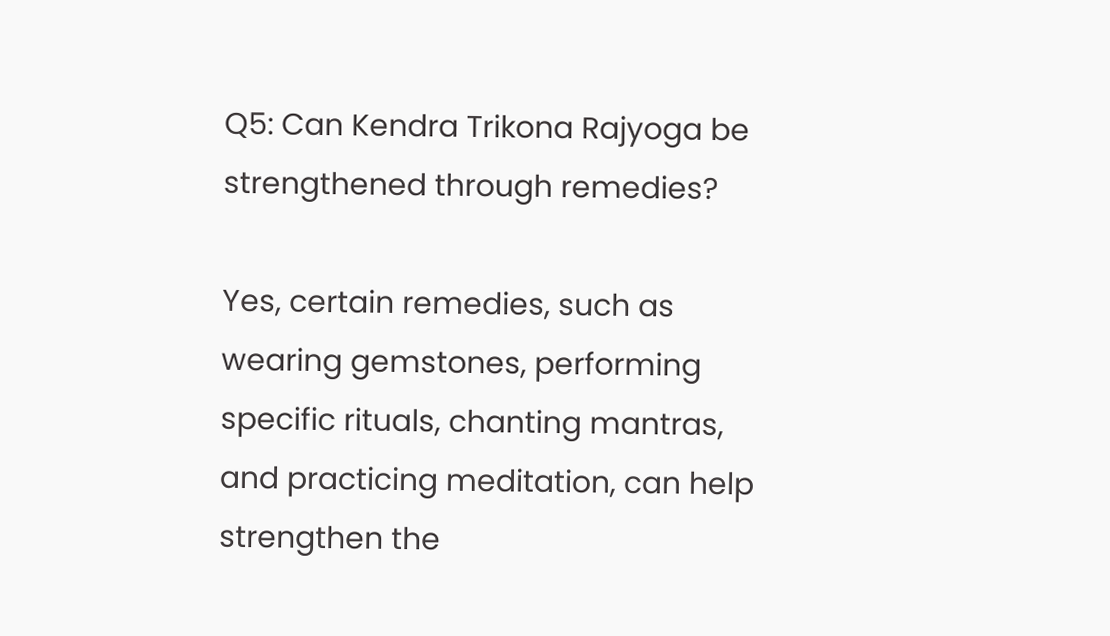Q5: Can Kendra Trikona Rajyoga be strengthened through remedies?

Yes, certain remedies, such as wearing gemstones, performing specific rituals, chanting mantras, and practicing meditation, can help strengthen the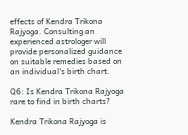effects of Kendra Trikona Rajyoga. Consulting an experienced astrologer will provide personalized guidance on suitable remedies based on an individual's birth chart.

Q6: Is Kendra Trikona Rajyoga rare to find in birth charts?

Kendra Trikona Rajyoga is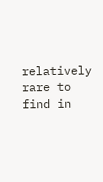relatively rare to find in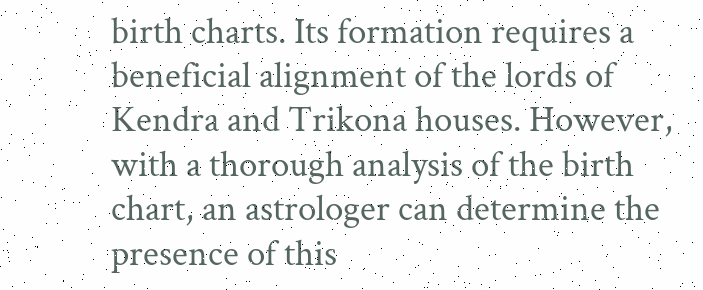birth charts. Its formation requires a beneficial alignment of the lords of Kendra and Trikona houses. However, with a thorough analysis of the birth chart, an astrologer can determine the presence of this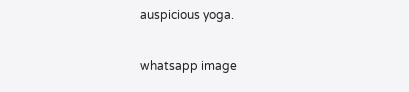auspicious yoga.

whatsapp image